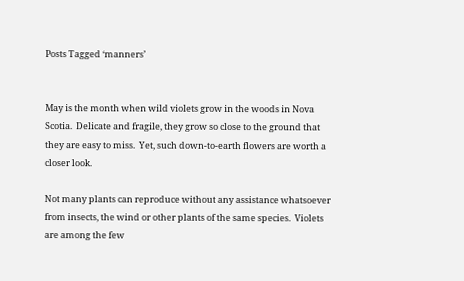Posts Tagged ‘manners’


May is the month when wild violets grow in the woods in Nova Scotia.  Delicate and fragile, they grow so close to the ground that they are easy to miss.  Yet, such down-to-earth flowers are worth a closer look.

Not many plants can reproduce without any assistance whatsoever from insects, the wind or other plants of the same species.  Violets are among the few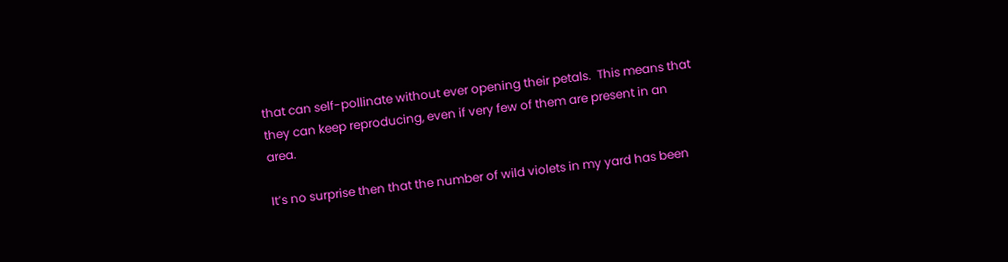that can self-pollinate without ever opening their petals.  This means that they can keep reproducing, even if very few of them are present in an area.

It’s no surprise then that the number of wild violets in my yard has been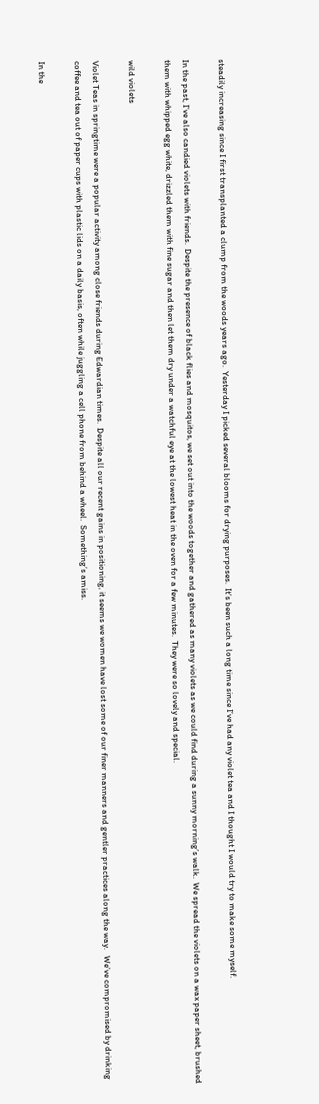steadily increasing since I first transplanted a clump from the woods years ago.  Yesterday I picked several blooms for drying purposes.  It’s been such a long time since I’ve had any violet tea and I thought I would try to make some myself.

In the past, I’ve also candied violets with friends.  Despite the presence of black flies and mosquitos, we set out into the woods together and gathered as many violets as we could find during a sunny morning’s walk.  We spread the violets on a wax paper sheet, brushed them with whipped egg white, drizzled them with fine sugar and then let them dry under a watchful eye at the lowest heat in the oven for a few minutes.  They were so lovely and special.

wild violets

Violet Teas in springtime were a popular activity among close friends during Edwardian times.  Despite all our recent gains in positioning, it seems we women have lost some of our finer manners and gentler practices along the way.   We’ve compromised by drinking coffee and tea out of paper cups with plastic lids on a daily basis, often while juggling a cell phone from behind a wheel.  Something’s amiss.

In the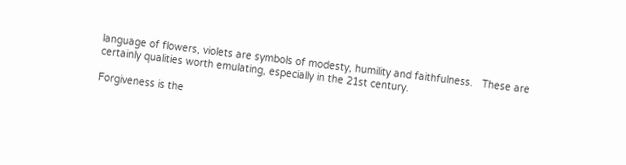language of flowers, violets are symbols of modesty, humility and faithfulness.   These are certainly qualities worth emulating, especially in the 21st century.

Forgiveness is the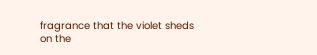fragrance that the violet sheds
on the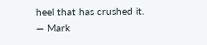heel that has crushed it.
— Mark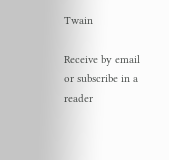Twain

Receive by email or subscribe in a reader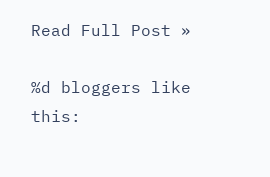Read Full Post »

%d bloggers like this: